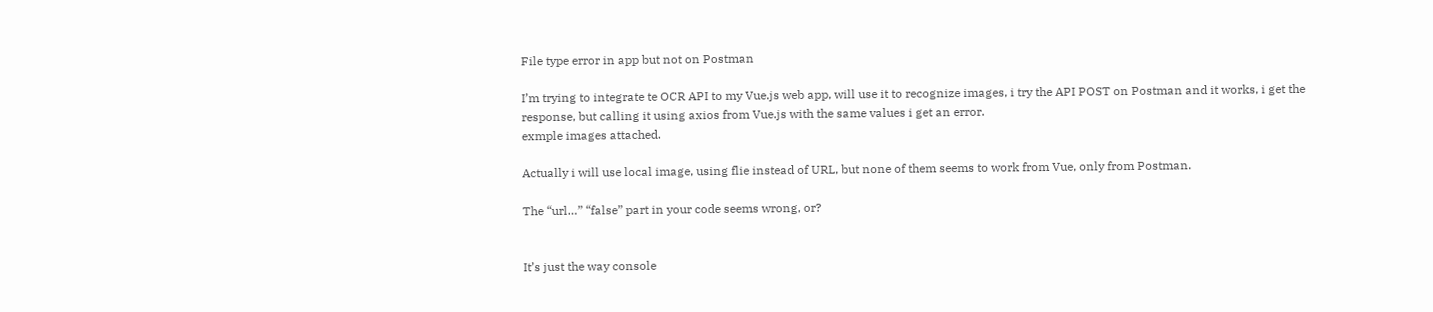File type error in app but not on Postman

I’m trying to integrate te OCR API to my Vue.js web app, will use it to recognize images, i try the API POST on Postman and it works, i get the response, but calling it using axios from Vue.js with the same values i get an error.
exmple images attached.

Actually i will use local image, using flie instead of URL, but none of them seems to work from Vue, only from Postman.

The “url…” “false” part in your code seems wrong, or?


It’s just the way console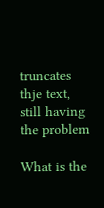truncates thje text, still having the problem

What is the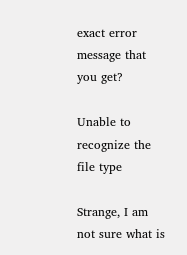exact error message that you get?

Unable to recognize the file type

Strange, I am not sure what is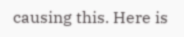causing this. Here is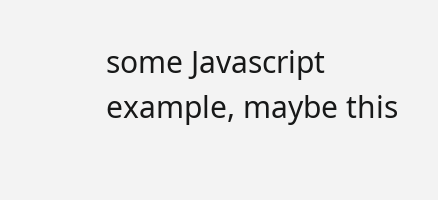some Javascript example, maybe this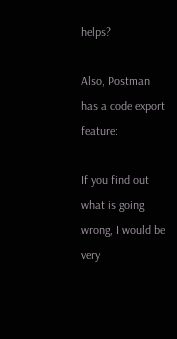helps?

Also, Postman has a code export feature:

If you find out what is going wrong, I would be very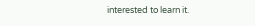interested to learn it.